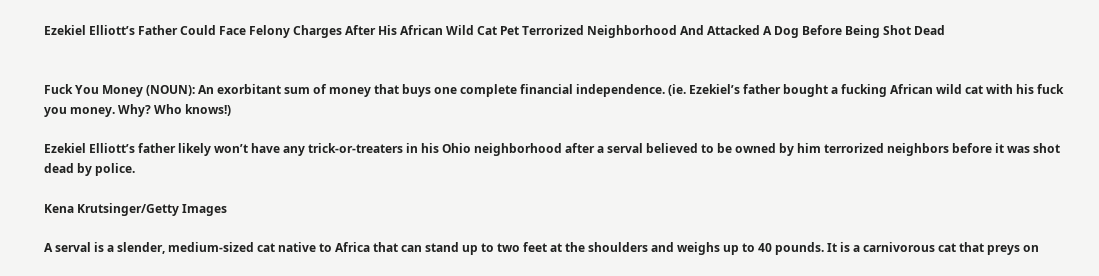Ezekiel Elliott’s Father Could Face Felony Charges After His African Wild Cat Pet Terrorized Neighborhood And Attacked A Dog Before Being Shot Dead


Fuck You Money (NOUN): An exorbitant sum of money that buys one complete financial independence. (ie. Ezekiel’s father bought a fucking African wild cat with his fuck you money. Why? Who knows!)

Ezekiel Elliott’s father likely won’t have any trick-or-treaters in his Ohio neighborhood after a serval believed to be owned by him terrorized neighbors before it was shot dead by police.

Kena Krutsinger/Getty Images

A serval is a slender, medium-sized cat native to Africa that can stand up to two feet at the shoulders and weighs up to 40 pounds. It is a carnivorous cat that preys on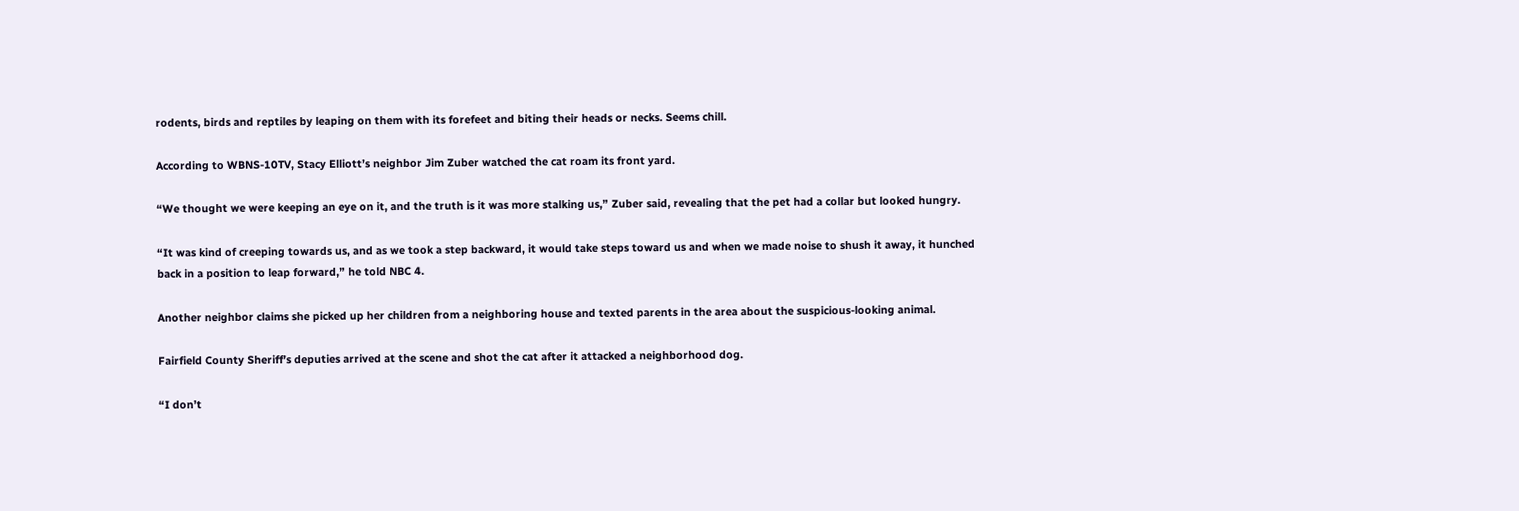rodents, birds and reptiles by leaping on them with its forefeet and biting their heads or necks. Seems chill.

According to WBNS-10TV, Stacy Elliott’s neighbor Jim Zuber watched the cat roam its front yard.

“We thought we were keeping an eye on it, and the truth is it was more stalking us,” Zuber said, revealing that the pet had a collar but looked hungry.

“It was kind of creeping towards us, and as we took a step backward, it would take steps toward us and when we made noise to shush it away, it hunched back in a position to leap forward,” he told NBC 4.

Another neighbor claims she picked up her children from a neighboring house and texted parents in the area about the suspicious-looking animal.

Fairfield County Sheriff’s deputies arrived at the scene and shot the cat after it attacked a neighborhood dog.

“I don’t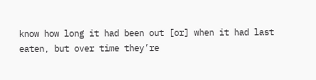know how long it had been out [or] when it had last eaten, but over time they’re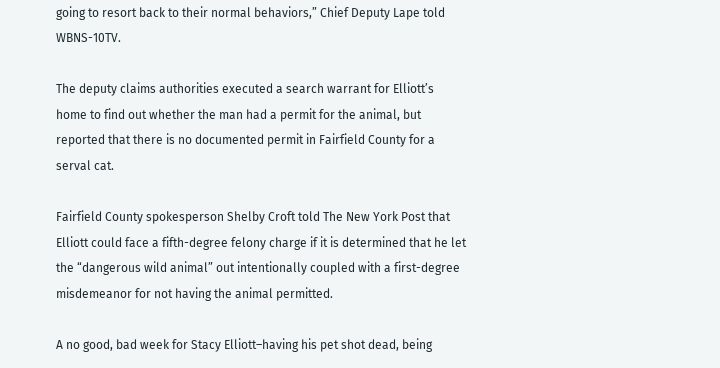going to resort back to their normal behaviors,” Chief Deputy Lape told WBNS-10TV.

The deputy claims authorities executed a search warrant for Elliott’s home to find out whether the man had a permit for the animal, but reported that there is no documented permit in Fairfield County for a serval cat.

Fairfield County spokesperson Shelby Croft told The New York Post that Elliott could face a fifth-degree felony charge if it is determined that he let the “dangerous wild animal” out intentionally coupled with a first-degree misdemeanor for not having the animal permitted.

A no good, bad week for Stacy Elliott–having his pet shot dead, being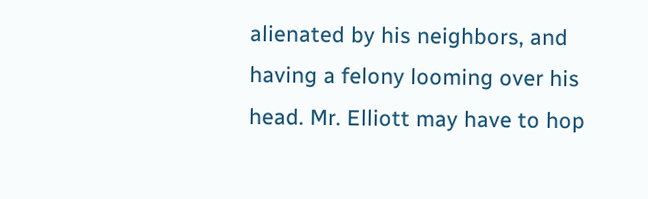alienated by his neighbors, and having a felony looming over his head. Mr. Elliott may have to hop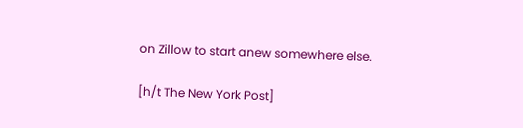on Zillow to start anew somewhere else.

[h/t The New York Post]